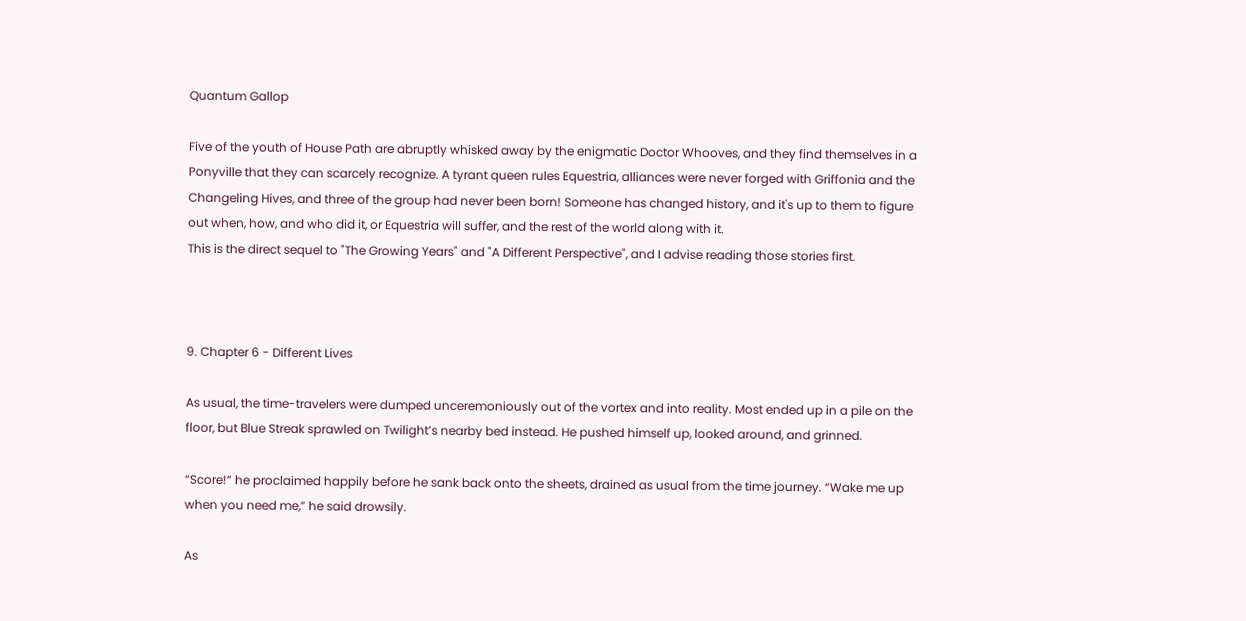Quantum Gallop

Five of the youth of House Path are abruptly whisked away by the enigmatic Doctor Whooves, and they find themselves in a Ponyville that they can scarcely recognize. A tyrant queen rules Equestria, alliances were never forged with Griffonia and the Changeling Hives, and three of the group had never been born! Someone has changed history, and it's up to them to figure out when, how, and who did it, or Equestria will suffer, and the rest of the world along with it.
This is the direct sequel to "The Growing Years" and "A Different Perspective", and I advise reading those stories first.



9. Chapter 6 - Different Lives

As usual, the time-travelers were dumped unceremoniously out of the vortex and into reality. Most ended up in a pile on the floor, but Blue Streak sprawled on Twilight’s nearby bed instead. He pushed himself up, looked around, and grinned.

“Score!” he proclaimed happily before he sank back onto the sheets, drained as usual from the time journey. “Wake me up when you need me,” he said drowsily.

As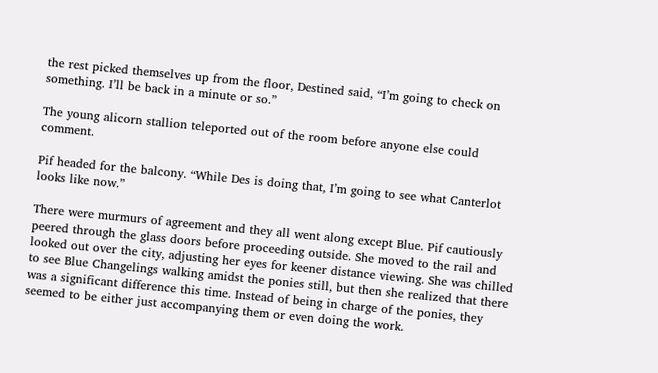the rest picked themselves up from the floor, Destined said, “I’m going to check on something. I’ll be back in a minute or so.”

The young alicorn stallion teleported out of the room before anyone else could comment.

Pif headed for the balcony. “While Des is doing that, I’m going to see what Canterlot looks like now.”

There were murmurs of agreement and they all went along except Blue. Pif cautiously peered through the glass doors before proceeding outside. She moved to the rail and looked out over the city, adjusting her eyes for keener distance viewing. She was chilled to see Blue Changelings walking amidst the ponies still, but then she realized that there was a significant difference this time. Instead of being in charge of the ponies, they seemed to be either just accompanying them or even doing the work.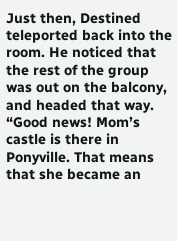Just then, Destined teleported back into the room. He noticed that the rest of the group was out on the balcony, and headed that way. “Good news! Mom’s castle is there in Ponyville. That means that she became an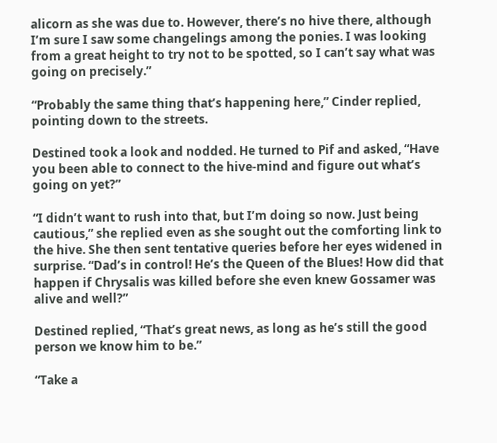alicorn as she was due to. However, there’s no hive there, although I’m sure I saw some changelings among the ponies. I was looking from a great height to try not to be spotted, so I can’t say what was going on precisely.”

“Probably the same thing that’s happening here,” Cinder replied, pointing down to the streets.

Destined took a look and nodded. He turned to Pif and asked, “Have you been able to connect to the hive-mind and figure out what’s going on yet?”

“I didn’t want to rush into that, but I’m doing so now. Just being cautious,” she replied even as she sought out the comforting link to the hive. She then sent tentative queries before her eyes widened in surprise. “Dad’s in control! He’s the Queen of the Blues! How did that happen if Chrysalis was killed before she even knew Gossamer was alive and well?”

Destined replied, “That’s great news, as long as he’s still the good person we know him to be.”

“Take a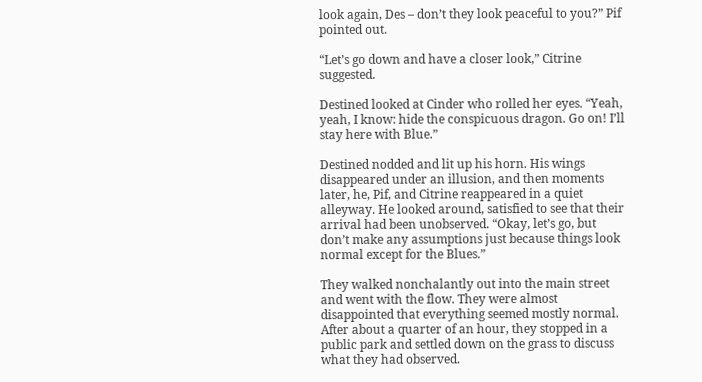look again, Des – don’t they look peaceful to you?” Pif pointed out.

“Let’s go down and have a closer look,” Citrine suggested.

Destined looked at Cinder who rolled her eyes. “Yeah, yeah, I know: hide the conspicuous dragon. Go on! I’ll stay here with Blue.”

Destined nodded and lit up his horn. His wings disappeared under an illusion, and then moments later, he, Pif, and Citrine reappeared in a quiet alleyway. He looked around, satisfied to see that their arrival had been unobserved. “Okay, let’s go, but don’t make any assumptions just because things look normal except for the Blues.”

They walked nonchalantly out into the main street and went with the flow. They were almost disappointed that everything seemed mostly normal. After about a quarter of an hour, they stopped in a public park and settled down on the grass to discuss what they had observed.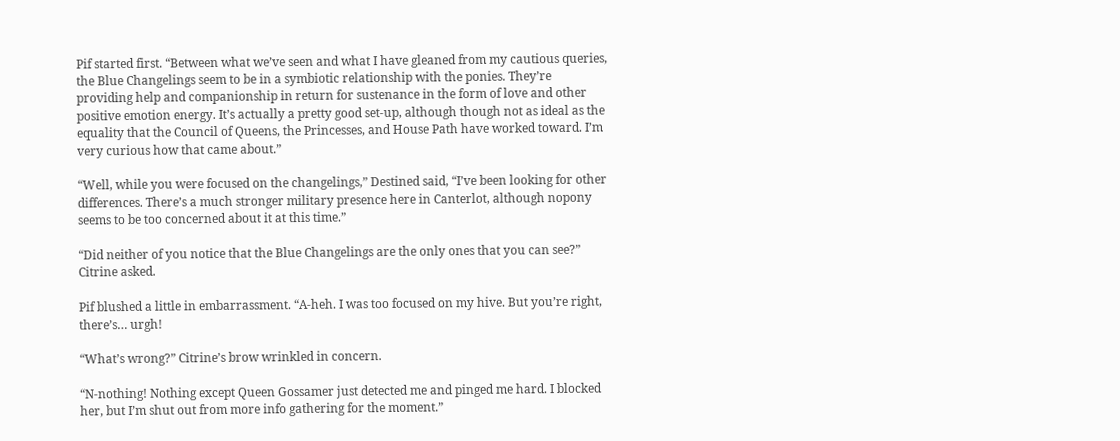Pif started first. “Between what we’ve seen and what I have gleaned from my cautious queries, the Blue Changelings seem to be in a symbiotic relationship with the ponies. They’re providing help and companionship in return for sustenance in the form of love and other positive emotion energy. It’s actually a pretty good set-up, although though not as ideal as the equality that the Council of Queens, the Princesses, and House Path have worked toward. I’m very curious how that came about.”

“Well, while you were focused on the changelings,” Destined said, “I’ve been looking for other differences. There’s a much stronger military presence here in Canterlot, although nopony seems to be too concerned about it at this time.”

“Did neither of you notice that the Blue Changelings are the only ones that you can see?” Citrine asked.

Pif blushed a little in embarrassment. “A-heh. I was too focused on my hive. But you’re right, there’s… urgh!

“What’s wrong?” Citrine’s brow wrinkled in concern.

“N-nothing! Nothing except Queen Gossamer just detected me and pinged me hard. I blocked her, but I’m shut out from more info gathering for the moment.”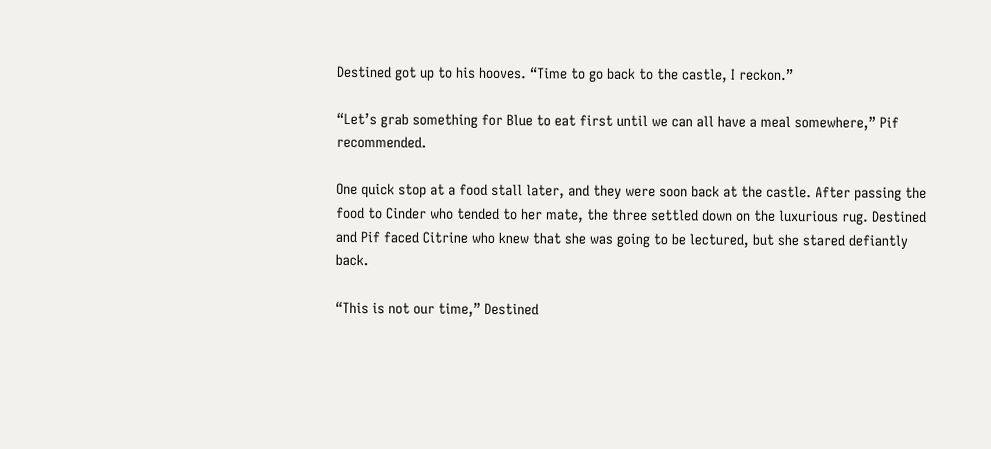Destined got up to his hooves. “Time to go back to the castle, I reckon.”

“Let’s grab something for Blue to eat first until we can all have a meal somewhere,” Pif recommended.

One quick stop at a food stall later, and they were soon back at the castle. After passing the food to Cinder who tended to her mate, the three settled down on the luxurious rug. Destined and Pif faced Citrine who knew that she was going to be lectured, but she stared defiantly back.

“This is not our time,” Destined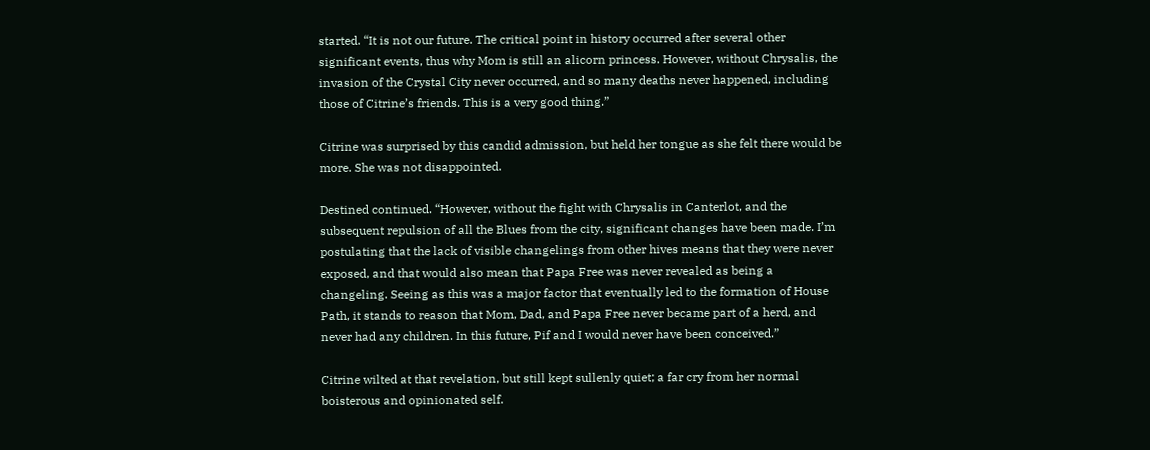started. “It is not our future. The critical point in history occurred after several other significant events, thus why Mom is still an alicorn princess. However, without Chrysalis, the invasion of the Crystal City never occurred, and so many deaths never happened, including those of Citrine’s friends. This is a very good thing.”

Citrine was surprised by this candid admission, but held her tongue as she felt there would be more. She was not disappointed.

Destined continued. “However, without the fight with Chrysalis in Canterlot, and the subsequent repulsion of all the Blues from the city, significant changes have been made. I’m postulating that the lack of visible changelings from other hives means that they were never exposed, and that would also mean that Papa Free was never revealed as being a changeling. Seeing as this was a major factor that eventually led to the formation of House Path, it stands to reason that Mom, Dad, and Papa Free never became part of a herd, and never had any children. In this future, Pif and I would never have been conceived.”

Citrine wilted at that revelation, but still kept sullenly quiet; a far cry from her normal boisterous and opinionated self.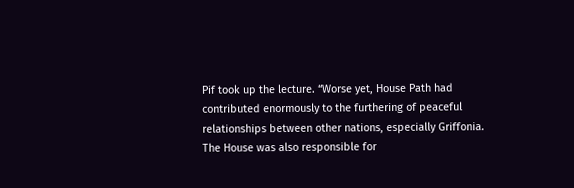Pif took up the lecture. “Worse yet, House Path had contributed enormously to the furthering of peaceful relationships between other nations, especially Griffonia. The House was also responsible for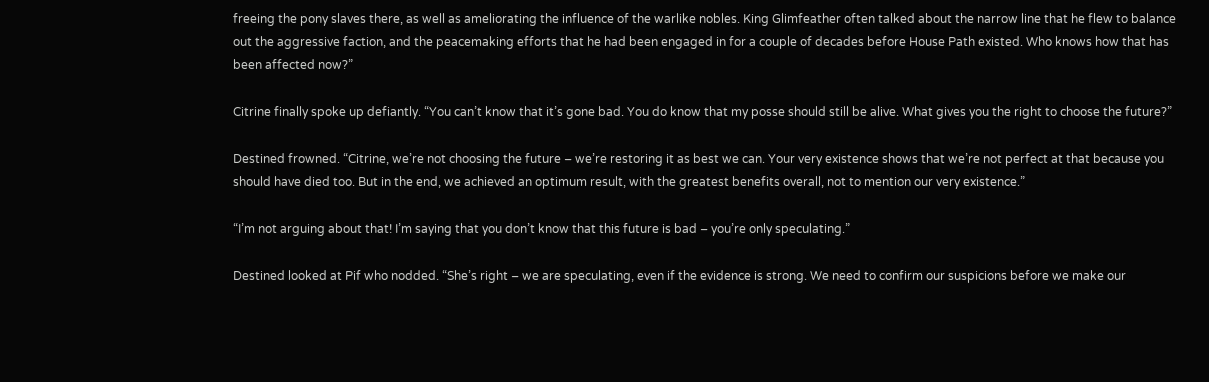freeing the pony slaves there, as well as ameliorating the influence of the warlike nobles. King Glimfeather often talked about the narrow line that he flew to balance out the aggressive faction, and the peacemaking efforts that he had been engaged in for a couple of decades before House Path existed. Who knows how that has been affected now?”

Citrine finally spoke up defiantly. “You can’t know that it’s gone bad. You do know that my posse should still be alive. What gives you the right to choose the future?”

Destined frowned. “Citrine, we’re not choosing the future – we’re restoring it as best we can. Your very existence shows that we’re not perfect at that because you should have died too. But in the end, we achieved an optimum result, with the greatest benefits overall, not to mention our very existence.”

“I’m not arguing about that! I’m saying that you don’t know that this future is bad – you’re only speculating.”

Destined looked at Pif who nodded. “She’s right – we are speculating, even if the evidence is strong. We need to confirm our suspicions before we make our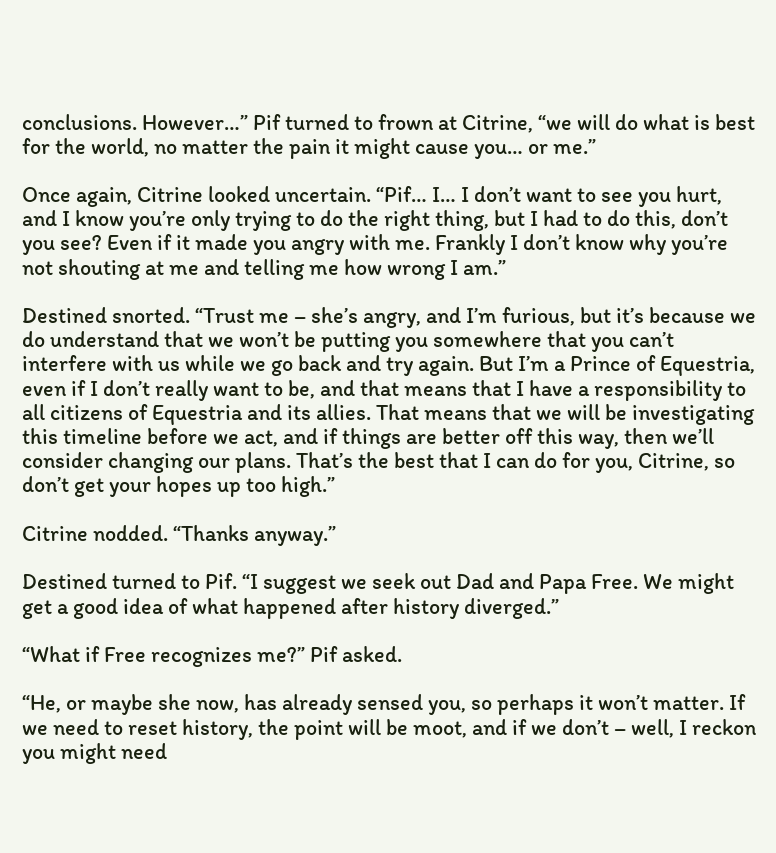conclusions. However…” Pif turned to frown at Citrine, “we will do what is best for the world, no matter the pain it might cause you… or me.”

Once again, Citrine looked uncertain. “Pif… I… I don’t want to see you hurt, and I know you’re only trying to do the right thing, but I had to do this, don’t you see? Even if it made you angry with me. Frankly I don’t know why you’re not shouting at me and telling me how wrong I am.”

Destined snorted. “Trust me – she’s angry, and I’m furious, but it’s because we do understand that we won’t be putting you somewhere that you can’t interfere with us while we go back and try again. But I’m a Prince of Equestria, even if I don’t really want to be, and that means that I have a responsibility to all citizens of Equestria and its allies. That means that we will be investigating this timeline before we act, and if things are better off this way, then we’ll consider changing our plans. That’s the best that I can do for you, Citrine, so don’t get your hopes up too high.”

Citrine nodded. “Thanks anyway.”

Destined turned to Pif. “I suggest we seek out Dad and Papa Free. We might get a good idea of what happened after history diverged.”

“What if Free recognizes me?” Pif asked.

“He, or maybe she now, has already sensed you, so perhaps it won’t matter. If we need to reset history, the point will be moot, and if we don’t – well, I reckon you might need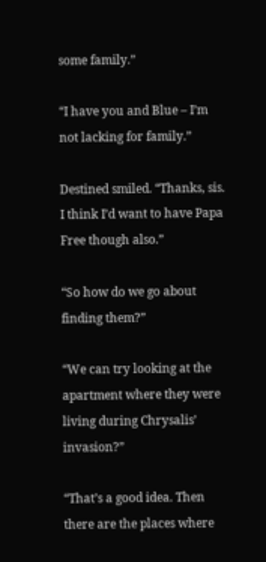some family.”

“I have you and Blue – I’m not lacking for family.”

Destined smiled. “Thanks, sis. I think I’d want to have Papa Free though also.”

“So how do we go about finding them?”

“We can try looking at the apartment where they were living during Chrysalis’ invasion?”

“That’s a good idea. Then there are the places where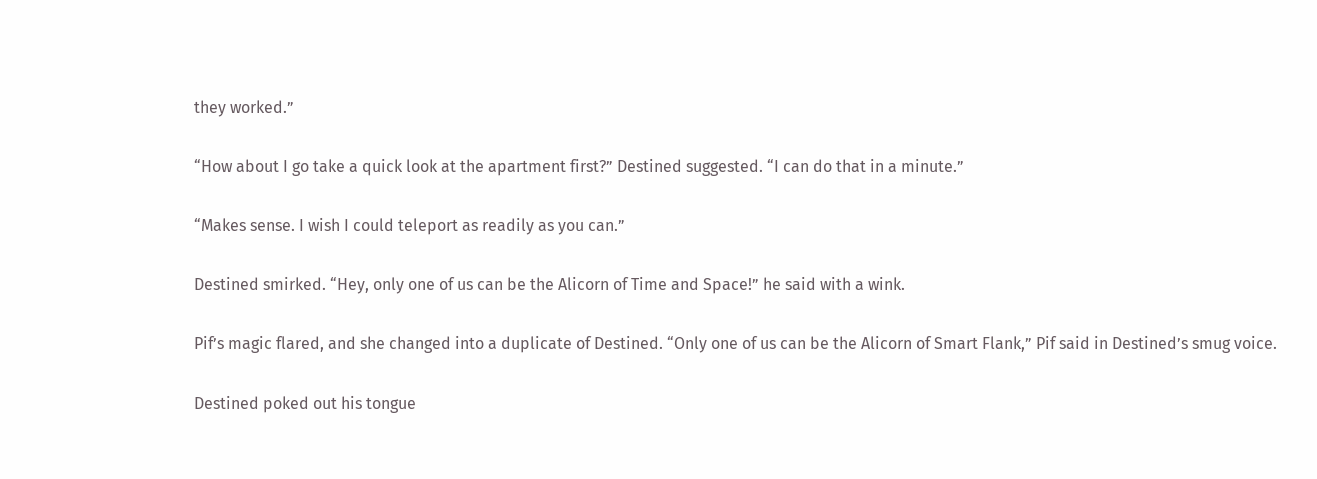they worked.”

“How about I go take a quick look at the apartment first?” Destined suggested. “I can do that in a minute.”

“Makes sense. I wish I could teleport as readily as you can.”

Destined smirked. “Hey, only one of us can be the Alicorn of Time and Space!” he said with a wink.

Pif’s magic flared, and she changed into a duplicate of Destined. “Only one of us can be the Alicorn of Smart Flank,” Pif said in Destined’s smug voice.

Destined poked out his tongue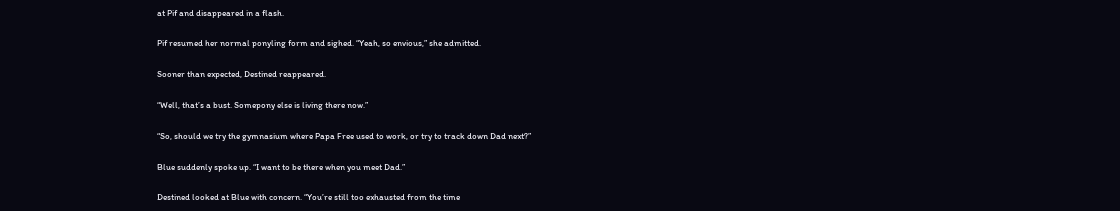at Pif and disappeared in a flash.

Pif resumed her normal ponyling form and sighed. “Yeah, so envious,” she admitted.

Sooner than expected, Destined reappeared.

“Well, that’s a bust. Somepony else is living there now.”

“So, should we try the gymnasium where Papa Free used to work, or try to track down Dad next?”

Blue suddenly spoke up. “I want to be there when you meet Dad.”

Destined looked at Blue with concern. “You’re still too exhausted from the time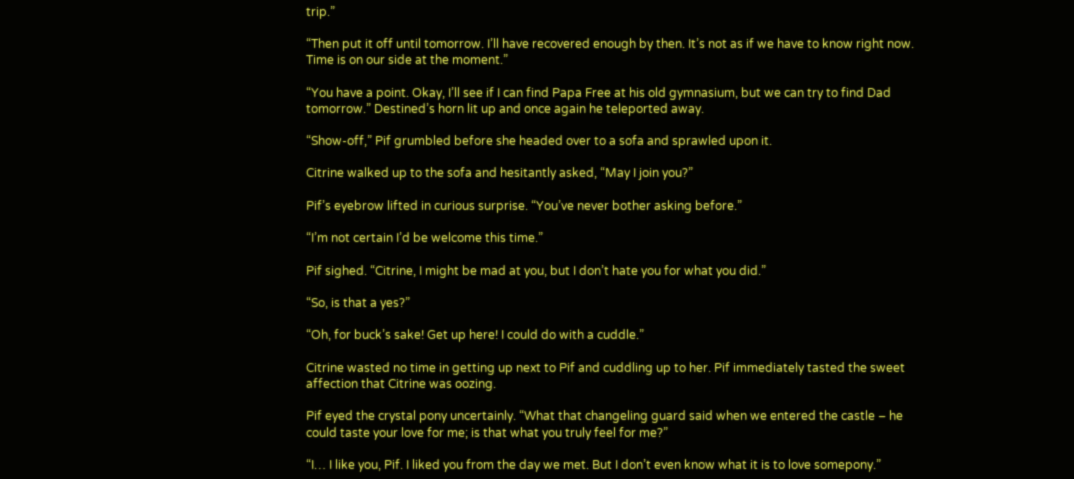trip.”

“Then put it off until tomorrow. I’ll have recovered enough by then. It’s not as if we have to know right now. Time is on our side at the moment.”

“You have a point. Okay, I’ll see if I can find Papa Free at his old gymnasium, but we can try to find Dad tomorrow.” Destined’s horn lit up and once again he teleported away.

“Show-off,” Pif grumbled before she headed over to a sofa and sprawled upon it.

Citrine walked up to the sofa and hesitantly asked, “May I join you?”

Pif’s eyebrow lifted in curious surprise. “You’ve never bother asking before.”

“I’m not certain I’d be welcome this time.”

Pif sighed. “Citrine, I might be mad at you, but I don’t hate you for what you did.”

“So, is that a yes?”

“Oh, for buck’s sake! Get up here! I could do with a cuddle.”

Citrine wasted no time in getting up next to Pif and cuddling up to her. Pif immediately tasted the sweet affection that Citrine was oozing.

Pif eyed the crystal pony uncertainly. “What that changeling guard said when we entered the castle – he could taste your love for me; is that what you truly feel for me?”

“I… I like you, Pif. I liked you from the day we met. But I don’t even know what it is to love somepony.”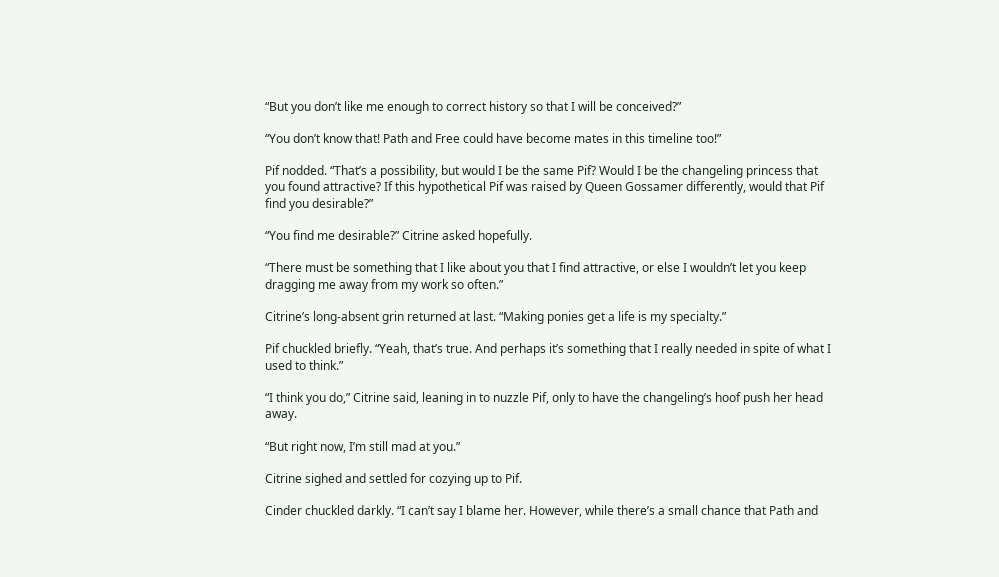“But you don’t like me enough to correct history so that I will be conceived?”

“You don’t know that! Path and Free could have become mates in this timeline too!”

Pif nodded. “That’s a possibility, but would I be the same Pif? Would I be the changeling princess that you found attractive? If this hypothetical Pif was raised by Queen Gossamer differently, would that Pif find you desirable?”

“You find me desirable?” Citrine asked hopefully.

“There must be something that I like about you that I find attractive, or else I wouldn’t let you keep dragging me away from my work so often.”

Citrine’s long-absent grin returned at last. “Making ponies get a life is my specialty.”

Pif chuckled briefly. “Yeah, that’s true. And perhaps it’s something that I really needed in spite of what I used to think.”

“I think you do,” Citrine said, leaning in to nuzzle Pif, only to have the changeling’s hoof push her head away.

“But right now, I’m still mad at you.”

Citrine sighed and settled for cozying up to Pif.

Cinder chuckled darkly. “I can’t say I blame her. However, while there’s a small chance that Path and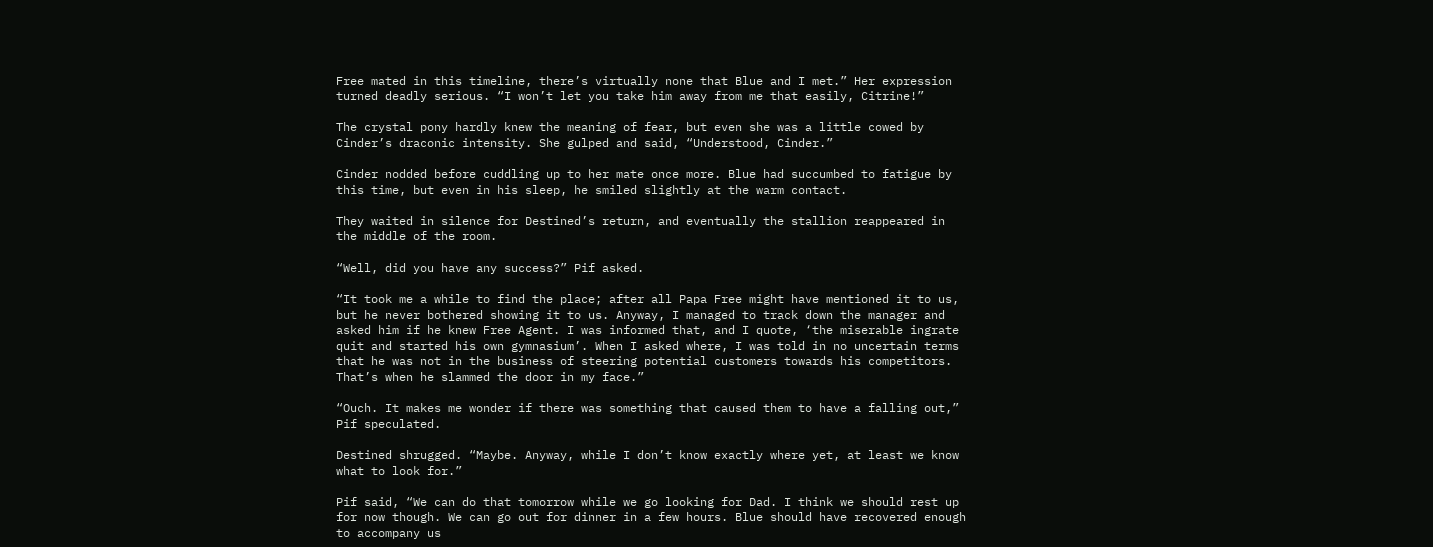Free mated in this timeline, there’s virtually none that Blue and I met.” Her expression turned deadly serious. “I won’t let you take him away from me that easily, Citrine!”

The crystal pony hardly knew the meaning of fear, but even she was a little cowed by Cinder’s draconic intensity. She gulped and said, “Understood, Cinder.”

Cinder nodded before cuddling up to her mate once more. Blue had succumbed to fatigue by this time, but even in his sleep, he smiled slightly at the warm contact.

They waited in silence for Destined’s return, and eventually the stallion reappeared in the middle of the room.

“Well, did you have any success?” Pif asked.

“It took me a while to find the place; after all Papa Free might have mentioned it to us, but he never bothered showing it to us. Anyway, I managed to track down the manager and asked him if he knew Free Agent. I was informed that, and I quote, ‘the miserable ingrate quit and started his own gymnasium’. When I asked where, I was told in no uncertain terms that he was not in the business of steering potential customers towards his competitors. That’s when he slammed the door in my face.”

“Ouch. It makes me wonder if there was something that caused them to have a falling out,” Pif speculated.

Destined shrugged. “Maybe. Anyway, while I don’t know exactly where yet, at least we know what to look for.”

Pif said, “We can do that tomorrow while we go looking for Dad. I think we should rest up for now though. We can go out for dinner in a few hours. Blue should have recovered enough to accompany us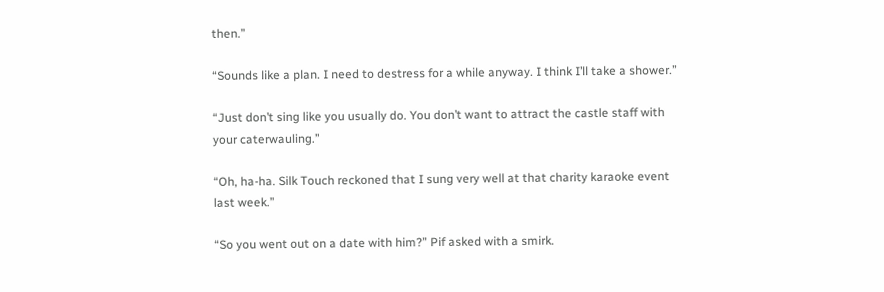then.”

“Sounds like a plan. I need to destress for a while anyway. I think I’ll take a shower.”

“Just don’t sing like you usually do. You don’t want to attract the castle staff with your caterwauling.”

“Oh, ha-ha. Silk Touch reckoned that I sung very well at that charity karaoke event last week.”

“So you went out on a date with him?” Pif asked with a smirk.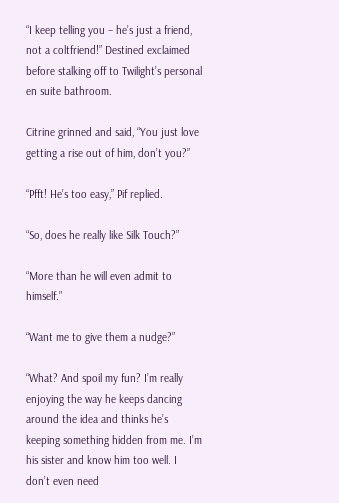“I keep telling you – he’s just a friend, not a coltfriend!” Destined exclaimed before stalking off to Twilight’s personal en suite bathroom.

Citrine grinned and said, “You just love getting a rise out of him, don’t you?”

“Pfft! He’s too easy,” Pif replied.

“So, does he really like Silk Touch?”

“More than he will even admit to himself.”

“Want me to give them a nudge?”

“What? And spoil my fun? I’m really enjoying the way he keeps dancing around the idea and thinks he’s keeping something hidden from me. I’m his sister and know him too well. I don’t even need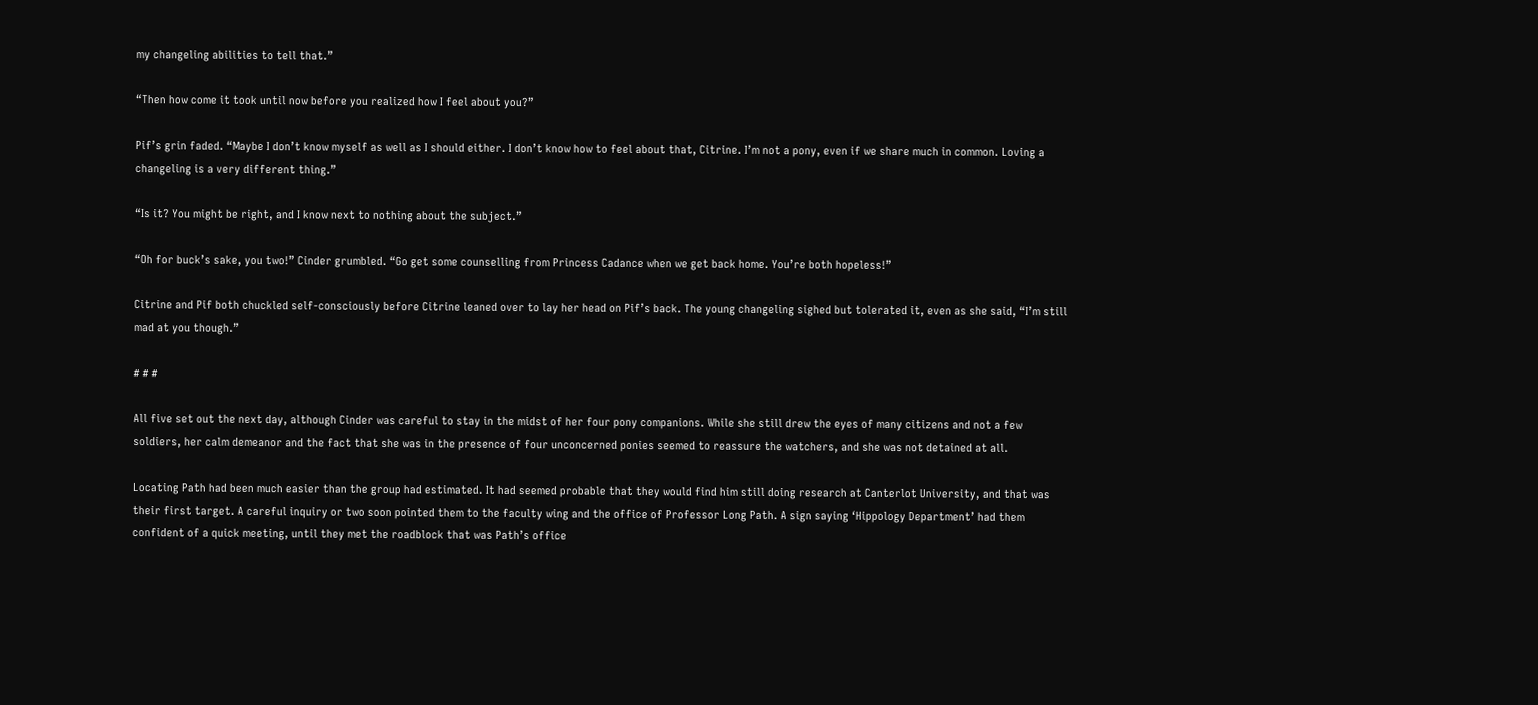my changeling abilities to tell that.”

“Then how come it took until now before you realized how I feel about you?”

Pif’s grin faded. “Maybe I don’t know myself as well as I should either. I don’t know how to feel about that, Citrine. I’m not a pony, even if we share much in common. Loving a changeling is a very different thing.”

“Is it? You might be right, and I know next to nothing about the subject.”

“Oh for buck’s sake, you two!” Cinder grumbled. “Go get some counselling from Princess Cadance when we get back home. You’re both hopeless!”

Citrine and Pif both chuckled self-consciously before Citrine leaned over to lay her head on Pif’s back. The young changeling sighed but tolerated it, even as she said, “I’m still mad at you though.”

# # #

All five set out the next day, although Cinder was careful to stay in the midst of her four pony companions. While she still drew the eyes of many citizens and not a few soldiers, her calm demeanor and the fact that she was in the presence of four unconcerned ponies seemed to reassure the watchers, and she was not detained at all.

Locating Path had been much easier than the group had estimated. It had seemed probable that they would find him still doing research at Canterlot University, and that was their first target. A careful inquiry or two soon pointed them to the faculty wing and the office of Professor Long Path. A sign saying ‘Hippology Department’ had them confident of a quick meeting, until they met the roadblock that was Path’s office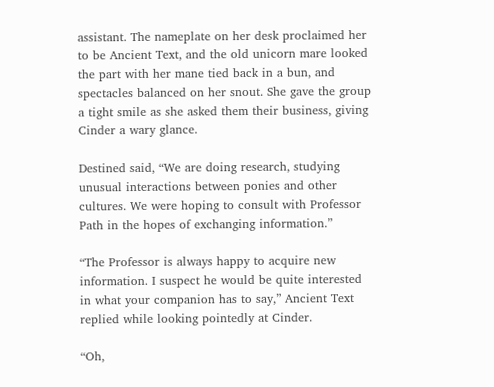assistant. The nameplate on her desk proclaimed her to be Ancient Text, and the old unicorn mare looked the part with her mane tied back in a bun, and spectacles balanced on her snout. She gave the group a tight smile as she asked them their business, giving Cinder a wary glance.

Destined said, “We are doing research, studying unusual interactions between ponies and other cultures. We were hoping to consult with Professor Path in the hopes of exchanging information.”

“The Professor is always happy to acquire new information. I suspect he would be quite interested in what your companion has to say,” Ancient Text replied while looking pointedly at Cinder.

“Oh,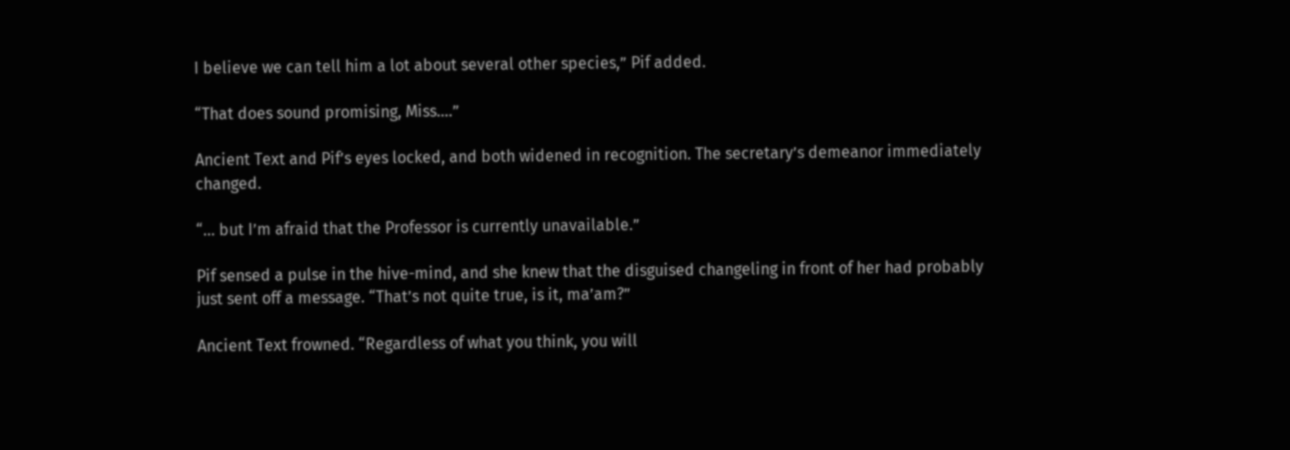I believe we can tell him a lot about several other species,” Pif added.

“That does sound promising, Miss….”

Ancient Text and Pif’s eyes locked, and both widened in recognition. The secretary’s demeanor immediately changed.

“… but I’m afraid that the Professor is currently unavailable.”

Pif sensed a pulse in the hive-mind, and she knew that the disguised changeling in front of her had probably just sent off a message. “That’s not quite true, is it, ma’am?”

Ancient Text frowned. “Regardless of what you think, you will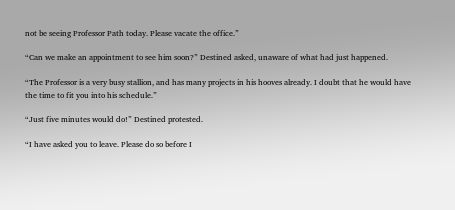not be seeing Professor Path today. Please vacate the office.”

“Can we make an appointment to see him soon?” Destined asked, unaware of what had just happened.

“The Professor is a very busy stallion, and has many projects in his hooves already. I doubt that he would have the time to fit you into his schedule.”

“Just five minutes would do!” Destined protested.

“I have asked you to leave. Please do so before I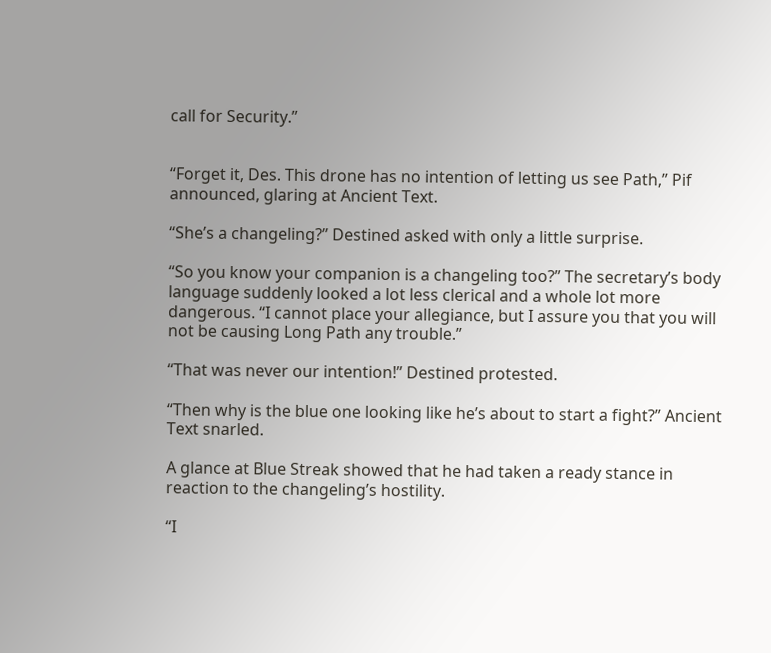call for Security.”


“Forget it, Des. This drone has no intention of letting us see Path,” Pif announced, glaring at Ancient Text.

“She’s a changeling?” Destined asked with only a little surprise.

“So you know your companion is a changeling too?” The secretary’s body language suddenly looked a lot less clerical and a whole lot more dangerous. “I cannot place your allegiance, but I assure you that you will not be causing Long Path any trouble.”

“That was never our intention!” Destined protested.

“Then why is the blue one looking like he’s about to start a fight?” Ancient Text snarled.

A glance at Blue Streak showed that he had taken a ready stance in reaction to the changeling’s hostility.

“I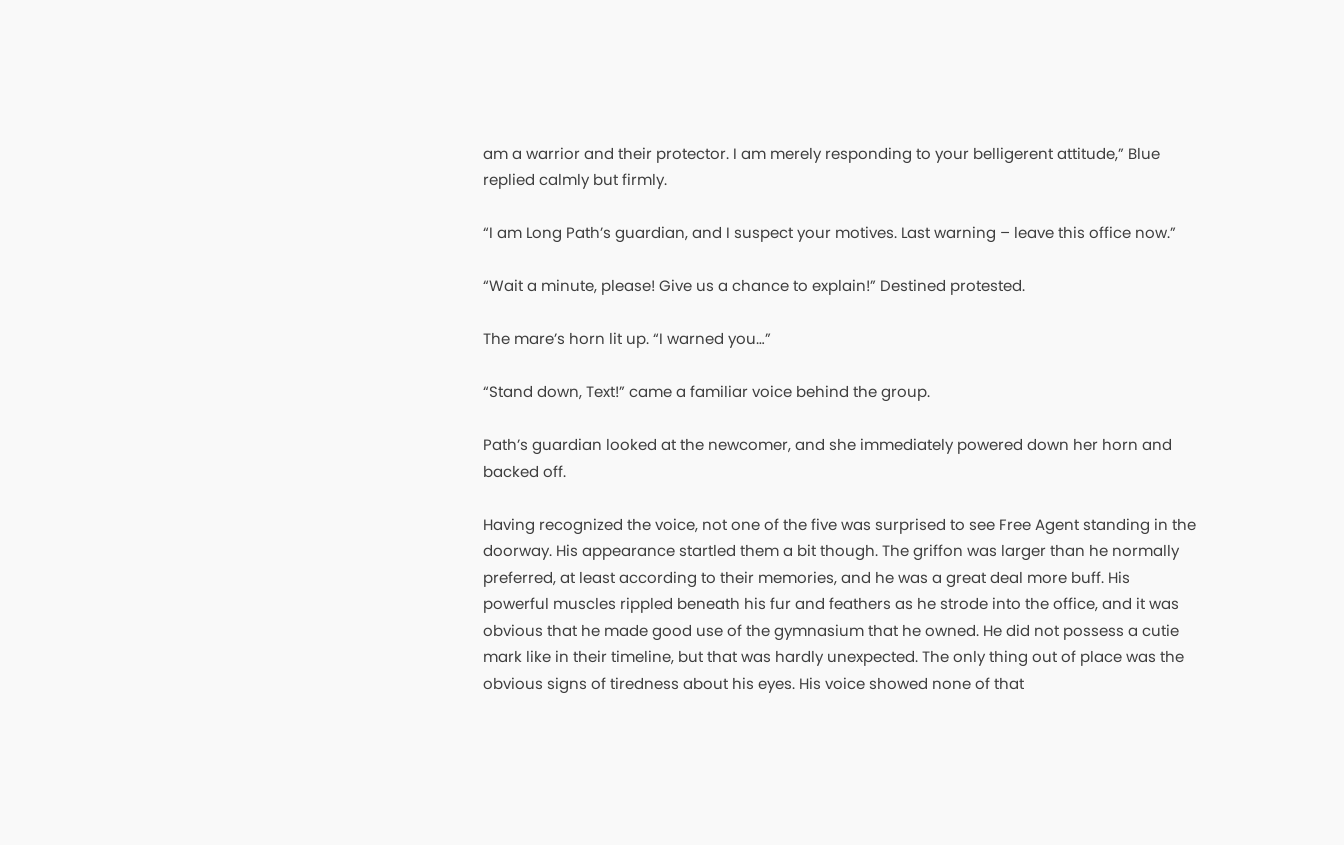am a warrior and their protector. I am merely responding to your belligerent attitude,” Blue replied calmly but firmly.

“I am Long Path’s guardian, and I suspect your motives. Last warning – leave this office now.”

“Wait a minute, please! Give us a chance to explain!” Destined protested.

The mare’s horn lit up. “I warned you…”

“Stand down, Text!” came a familiar voice behind the group.

Path’s guardian looked at the newcomer, and she immediately powered down her horn and backed off.

Having recognized the voice, not one of the five was surprised to see Free Agent standing in the doorway. His appearance startled them a bit though. The griffon was larger than he normally preferred, at least according to their memories, and he was a great deal more buff. His powerful muscles rippled beneath his fur and feathers as he strode into the office, and it was obvious that he made good use of the gymnasium that he owned. He did not possess a cutie mark like in their timeline, but that was hardly unexpected. The only thing out of place was the obvious signs of tiredness about his eyes. His voice showed none of that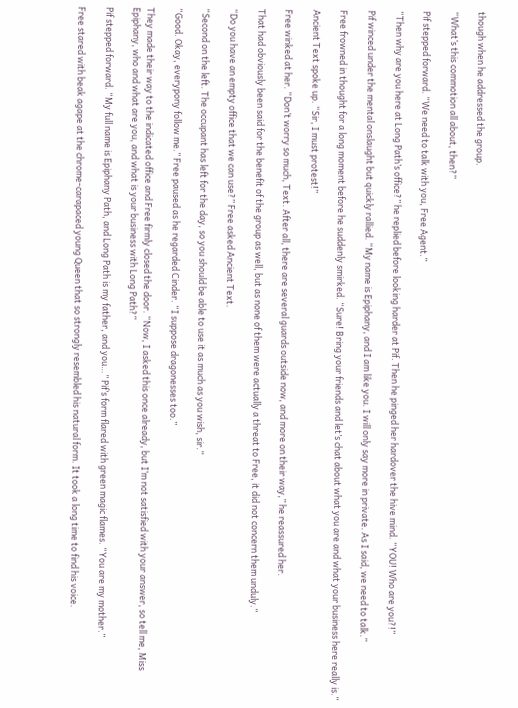though when he addressed the group.

“What’s this commotion all about, then?”

Pif stepped forward. “We need to talk with you, Free Agent.”

“Then why are you here at Long Path’s office?” he replied before looking harder at Pif. Then he pinged her hardover the hive mind. “YOU! Who are you?!”

Pif winced under the mental onslaught but quickly rallied. “My name is Epiphany, and I am like you. I will only say more in private. As I said, we need to talk.”

Free frowned in thought for a long moment before he suddenly smirked. “Sure! Bring your friends and let’s chat about what you are and what your business here really is.”

Ancient Text spoke up. “Sir, I must protest!”

Free winked at her. “Don’t worry so much, Text. After all, there are several guards outside now, and more on their way,” he reassured her.

That had obviously been said for the benefit of the group as well, but as none of them were actually a threat to Free, it did not concern them unduly.”

“Do you have an empty office that we can use?” Free asked Ancient Text.

“Second on the left. The occupant has left for the day, so you should be able to use it as much as you wish, sir.”

“Good. Okay, everypony follow me.” Free paused as he regarded Cinder. “I suppose dragonesses too.”

They made their way to the indicated office and Free firmly closed the door. “Now, I asked this once already, but I’m not satisfied with your answer, so tell me, Miss Epiphany, who and what are you, and what is your business with Long Path?”

Pif stepped forward. “My full name is Epiphany Path, and Long Path is my father, and you…” Pif’s form flared with green magic flames. “You are my mother.”

Free stared with beak agape at the chrome-carapaced young Queen that so strongly resembled his natural form. It took a long time to find his voice.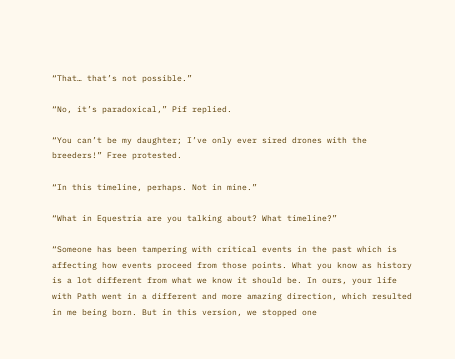“That… that’s not possible.”

“No, it’s paradoxical,” Pif replied.

“You can’t be my daughter; I’ve only ever sired drones with the breeders!” Free protested.

“In this timeline, perhaps. Not in mine.”

“What in Equestria are you talking about? What timeline?”

“Someone has been tampering with critical events in the past which is affecting how events proceed from those points. What you know as history is a lot different from what we know it should be. In ours, your life with Path went in a different and more amazing direction, which resulted in me being born. But in this version, we stopped one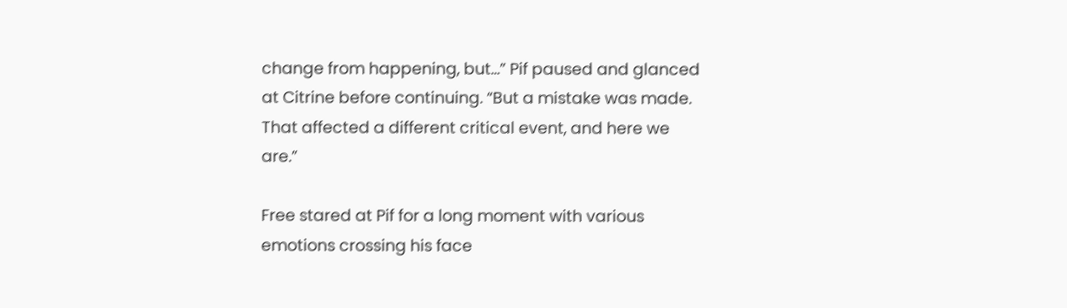change from happening, but…” Pif paused and glanced at Citrine before continuing. “But a mistake was made. That affected a different critical event, and here we are.”

Free stared at Pif for a long moment with various emotions crossing his face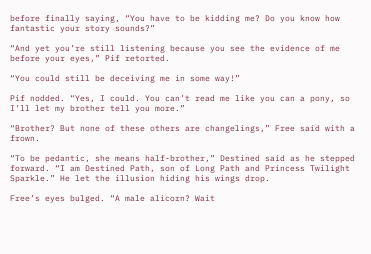before finally saying, “You have to be kidding me? Do you know how fantastic your story sounds?”

“And yet you’re still listening because you see the evidence of me before your eyes,” Pif retorted.

“You could still be deceiving me in some way!”

Pif nodded. “Yes, I could. You can’t read me like you can a pony, so I’ll let my brother tell you more.”

“Brother? But none of these others are changelings,” Free said with a frown.

“To be pedantic, she means half-brother,” Destined said as he stepped forward. “I am Destined Path, son of Long Path and Princess Twilight Sparkle.” He let the illusion hiding his wings drop.

Free’s eyes bulged. “A male alicorn? Wait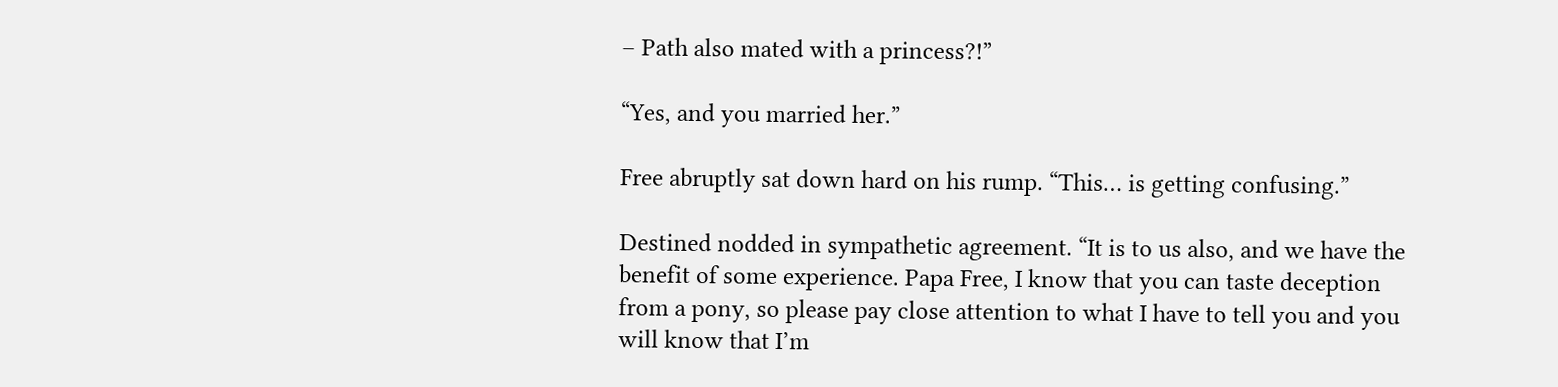– Path also mated with a princess?!”

“Yes, and you married her.”

Free abruptly sat down hard on his rump. “This… is getting confusing.”

Destined nodded in sympathetic agreement. “It is to us also, and we have the benefit of some experience. Papa Free, I know that you can taste deception from a pony, so please pay close attention to what I have to tell you and you will know that I’m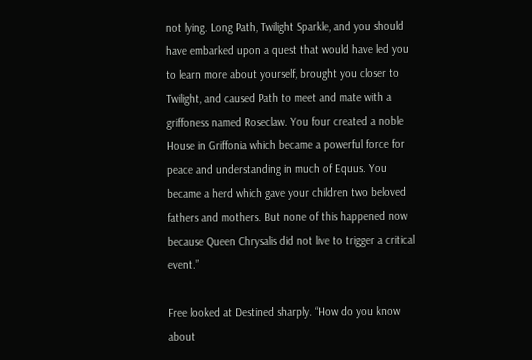not lying. Long Path, Twilight Sparkle, and you should have embarked upon a quest that would have led you to learn more about yourself, brought you closer to Twilight, and caused Path to meet and mate with a griffoness named Roseclaw. You four created a noble House in Griffonia which became a powerful force for peace and understanding in much of Equus. You became a herd which gave your children two beloved fathers and mothers. But none of this happened now because Queen Chrysalis did not live to trigger a critical event.”

Free looked at Destined sharply. “How do you know about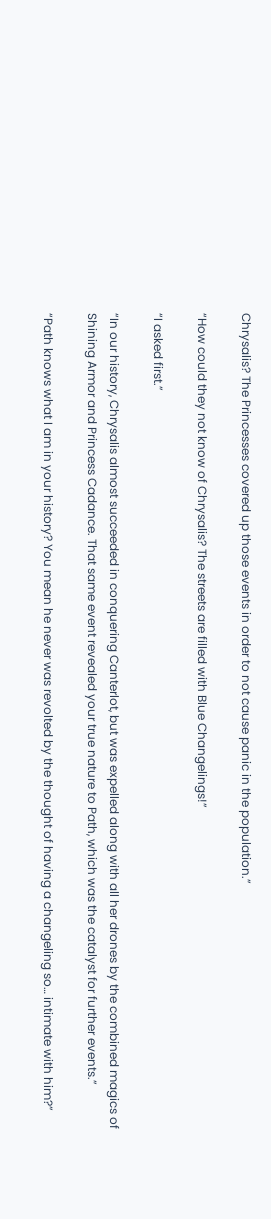Chrysalis? The Princesses covered up those events in order to not cause panic in the population.”

“How could they not know of Chrysalis? The streets are filled with Blue Changelings!”

“I asked first.”

“In our history, Chrysalis almost succeeded in conquering Canterlot, but was expelled along with all her drones by the combined magics of Shining Armor and Princess Cadance. That same event revealed your true nature to Path, which was the catalyst for further events.”

“Path knows what I am in your history? You mean he never was revolted by the thought of having a changeling so… intimate with him?”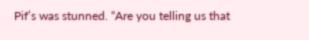Pif’s was stunned. “Are you telling us that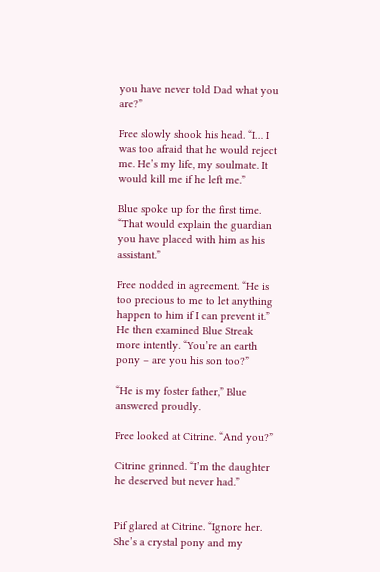you have never told Dad what you are?”

Free slowly shook his head. “I… I was too afraid that he would reject me. He’s my life, my soulmate. It would kill me if he left me.”

Blue spoke up for the first time. “That would explain the guardian you have placed with him as his assistant.”

Free nodded in agreement. “He is too precious to me to let anything happen to him if I can prevent it.” He then examined Blue Streak more intently. “You’re an earth pony – are you his son too?”

“He is my foster father,” Blue answered proudly.

Free looked at Citrine. “And you?”

Citrine grinned. “I’m the daughter he deserved but never had.”


Pif glared at Citrine. “Ignore her. She’s a crystal pony and my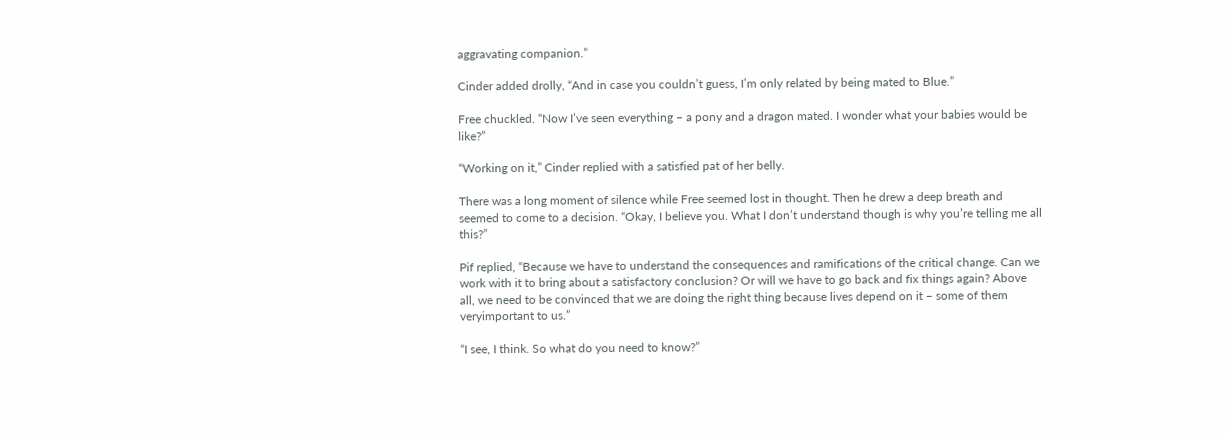aggravating companion.”

Cinder added drolly, “And in case you couldn’t guess, I’m only related by being mated to Blue.”

Free chuckled. “Now I’ve seen everything – a pony and a dragon mated. I wonder what your babies would be like?”

“Working on it,” Cinder replied with a satisfied pat of her belly.

There was a long moment of silence while Free seemed lost in thought. Then he drew a deep breath and seemed to come to a decision. “Okay, I believe you. What I don’t understand though is why you’re telling me all this?”

Pif replied, “Because we have to understand the consequences and ramifications of the critical change. Can we work with it to bring about a satisfactory conclusion? Or will we have to go back and fix things again? Above all, we need to be convinced that we are doing the right thing because lives depend on it – some of them veryimportant to us.”

“I see, I think. So what do you need to know?”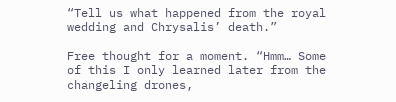“Tell us what happened from the royal wedding and Chrysalis’ death.”

Free thought for a moment. “Hmm… Some of this I only learned later from the changeling drones,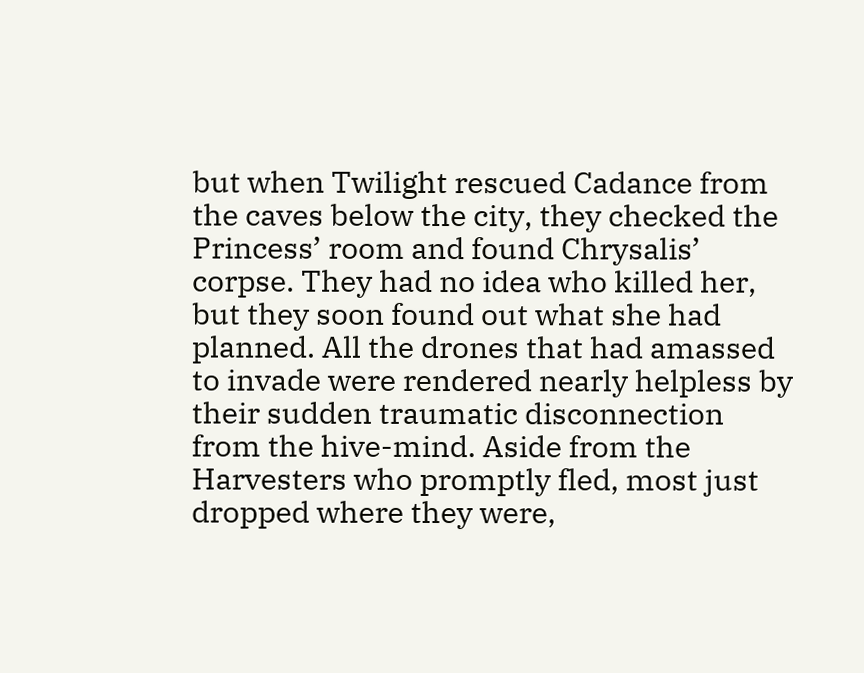but when Twilight rescued Cadance from the caves below the city, they checked the Princess’ room and found Chrysalis’ corpse. They had no idea who killed her, but they soon found out what she had planned. All the drones that had amassed to invade were rendered nearly helpless by their sudden traumatic disconnection from the hive-mind. Aside from the Harvesters who promptly fled, most just dropped where they were,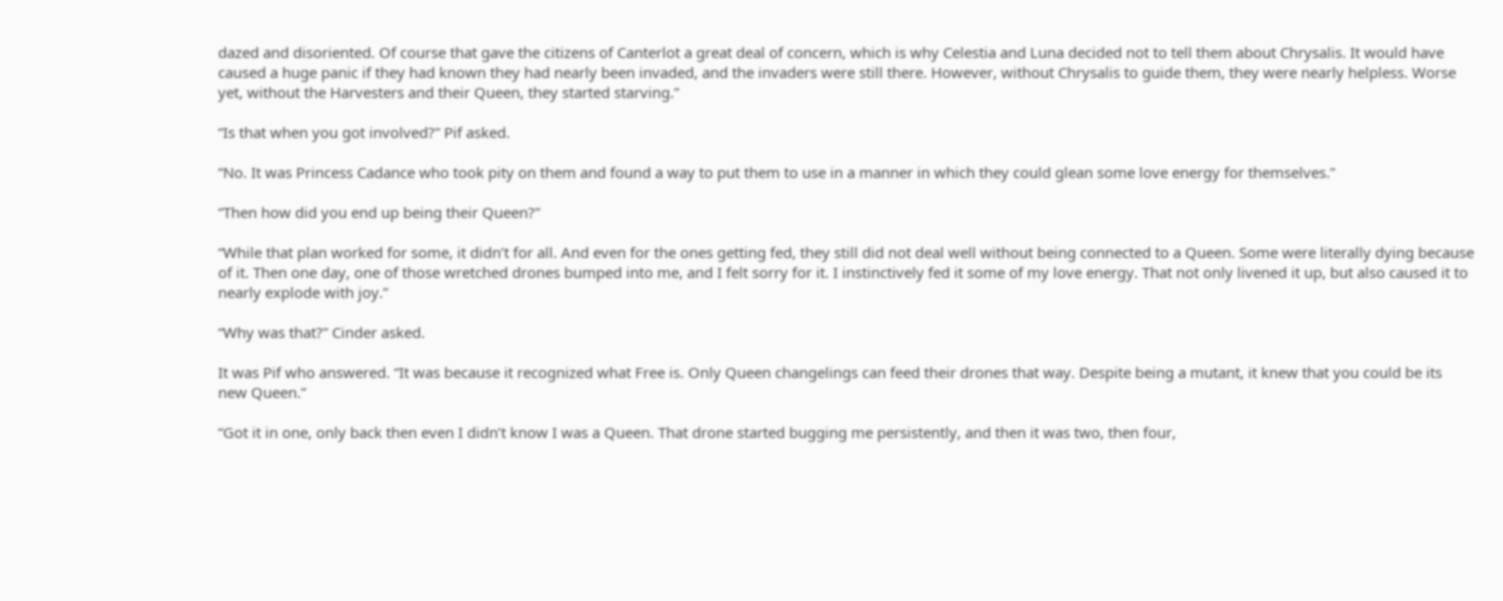dazed and disoriented. Of course that gave the citizens of Canterlot a great deal of concern, which is why Celestia and Luna decided not to tell them about Chrysalis. It would have caused a huge panic if they had known they had nearly been invaded, and the invaders were still there. However, without Chrysalis to guide them, they were nearly helpless. Worse yet, without the Harvesters and their Queen, they started starving.”

“Is that when you got involved?” Pif asked.

“No. It was Princess Cadance who took pity on them and found a way to put them to use in a manner in which they could glean some love energy for themselves.”

“Then how did you end up being their Queen?”

“While that plan worked for some, it didn’t for all. And even for the ones getting fed, they still did not deal well without being connected to a Queen. Some were literally dying because of it. Then one day, one of those wretched drones bumped into me, and I felt sorry for it. I instinctively fed it some of my love energy. That not only livened it up, but also caused it to nearly explode with joy.”

“Why was that?” Cinder asked.

It was Pif who answered. “It was because it recognized what Free is. Only Queen changelings can feed their drones that way. Despite being a mutant, it knew that you could be its new Queen.”

“Got it in one, only back then even I didn’t know I was a Queen. That drone started bugging me persistently, and then it was two, then four,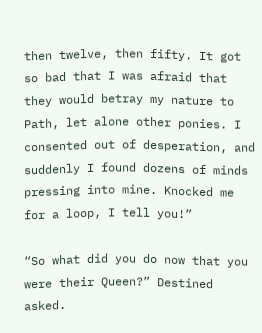then twelve, then fifty. It got so bad that I was afraid that they would betray my nature to Path, let alone other ponies. I consented out of desperation, and suddenly I found dozens of minds pressing into mine. Knocked me for a loop, I tell you!”

“So what did you do now that you were their Queen?” Destined asked.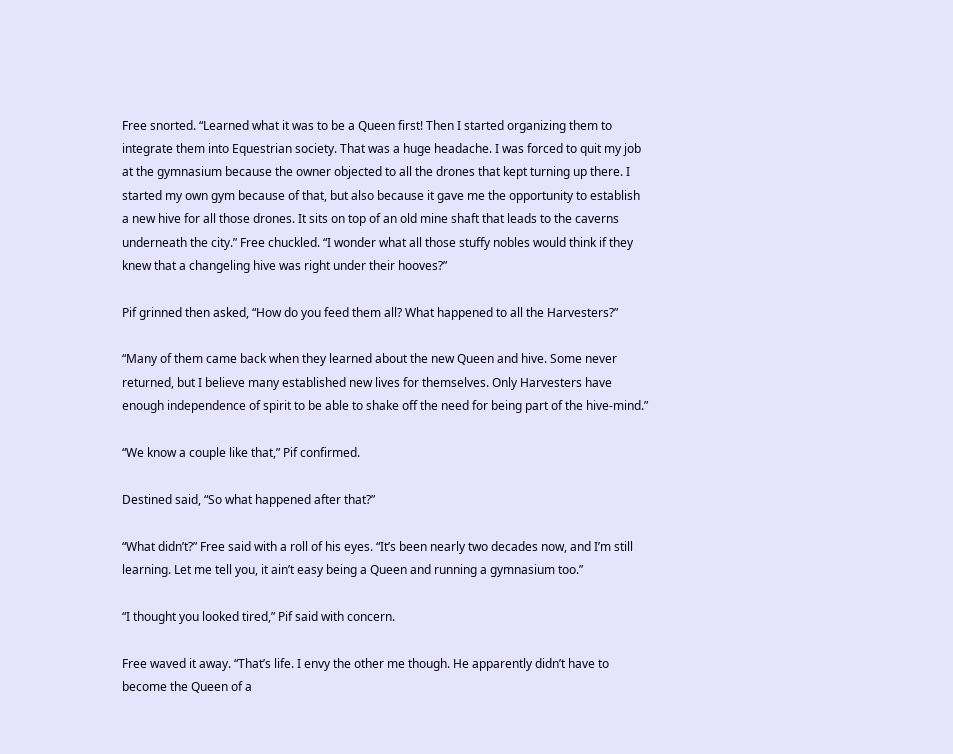Free snorted. “Learned what it was to be a Queen first! Then I started organizing them to integrate them into Equestrian society. That was a huge headache. I was forced to quit my job at the gymnasium because the owner objected to all the drones that kept turning up there. I started my own gym because of that, but also because it gave me the opportunity to establish a new hive for all those drones. It sits on top of an old mine shaft that leads to the caverns underneath the city.” Free chuckled. “I wonder what all those stuffy nobles would think if they knew that a changeling hive was right under their hooves?”

Pif grinned then asked, “How do you feed them all? What happened to all the Harvesters?”

“Many of them came back when they learned about the new Queen and hive. Some never returned, but I believe many established new lives for themselves. Only Harvesters have enough independence of spirit to be able to shake off the need for being part of the hive-mind.”

“We know a couple like that,” Pif confirmed.

Destined said, “So what happened after that?”

“What didn’t?” Free said with a roll of his eyes. “It’s been nearly two decades now, and I’m still learning. Let me tell you, it ain’t easy being a Queen and running a gymnasium too.”

“I thought you looked tired,” Pif said with concern.

Free waved it away. “That’s life. I envy the other me though. He apparently didn’t have to become the Queen of a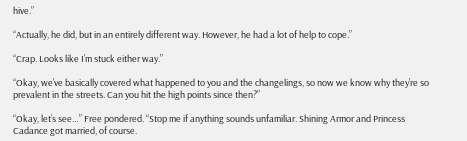hive.”

“Actually, he did, but in an entirely different way. However, he had a lot of help to cope.”

“Crap. Looks like I’m stuck either way.”

“Okay, we’ve basically covered what happened to you and the changelings, so now we know why they’re so prevalent in the streets. Can you hit the high points since then?”

“Okay, let’s see…” Free pondered. “Stop me if anything sounds unfamiliar. Shining Armor and Princess Cadance got married, of course.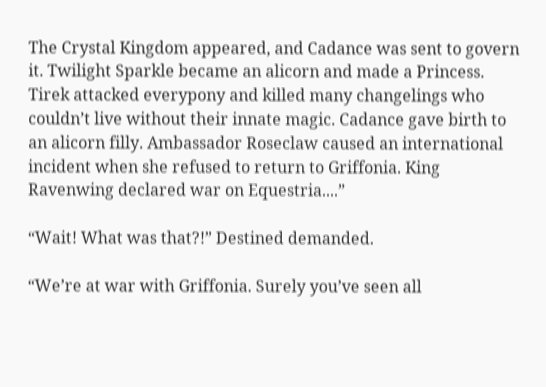The Crystal Kingdom appeared, and Cadance was sent to govern it. Twilight Sparkle became an alicorn and made a Princess. Tirek attacked everypony and killed many changelings who couldn’t live without their innate magic. Cadance gave birth to an alicorn filly. Ambassador Roseclaw caused an international incident when she refused to return to Griffonia. King Ravenwing declared war on Equestria....”

“Wait! What was that?!” Destined demanded.

“We’re at war with Griffonia. Surely you’ve seen all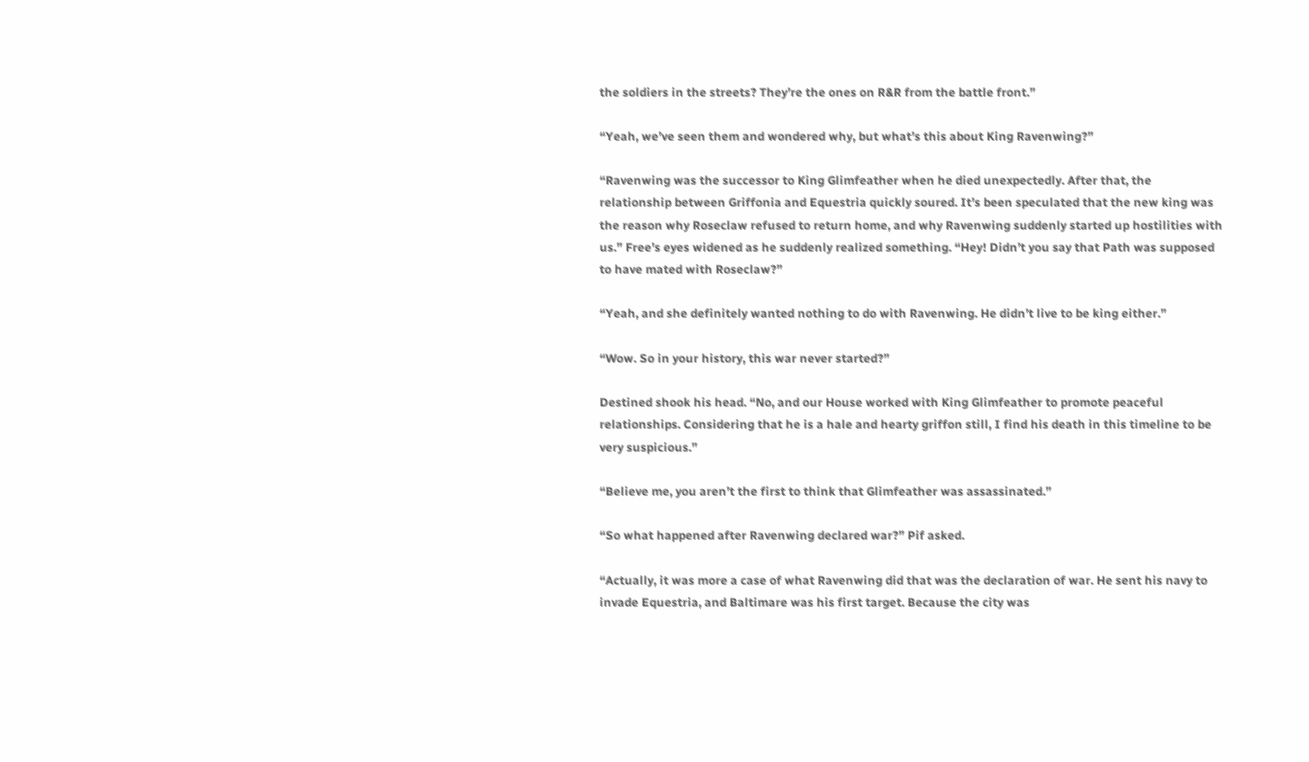the soldiers in the streets? They’re the ones on R&R from the battle front.”

“Yeah, we’ve seen them and wondered why, but what’s this about King Ravenwing?”

“Ravenwing was the successor to King Glimfeather when he died unexpectedly. After that, the relationship between Griffonia and Equestria quickly soured. It’s been speculated that the new king was the reason why Roseclaw refused to return home, and why Ravenwing suddenly started up hostilities with us.” Free’s eyes widened as he suddenly realized something. “Hey! Didn’t you say that Path was supposed to have mated with Roseclaw?”

“Yeah, and she definitely wanted nothing to do with Ravenwing. He didn’t live to be king either.”

“Wow. So in your history, this war never started?”

Destined shook his head. “No, and our House worked with King Glimfeather to promote peaceful relationships. Considering that he is a hale and hearty griffon still, I find his death in this timeline to be very suspicious.”

“Believe me, you aren’t the first to think that Glimfeather was assassinated.”

“So what happened after Ravenwing declared war?” Pif asked.

“Actually, it was more a case of what Ravenwing did that was the declaration of war. He sent his navy to invade Equestria, and Baltimare was his first target. Because the city was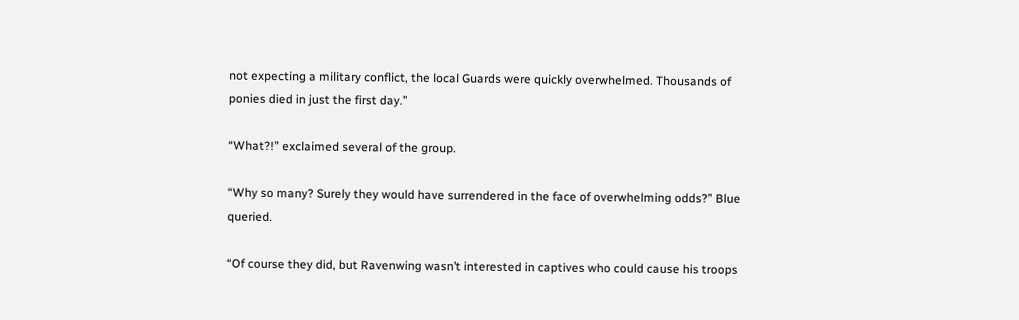not expecting a military conflict, the local Guards were quickly overwhelmed. Thousands of ponies died in just the first day.”

“What?!” exclaimed several of the group.

“Why so many? Surely they would have surrendered in the face of overwhelming odds?” Blue queried.

“Of course they did, but Ravenwing wasn’t interested in captives who could cause his troops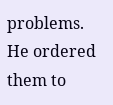problems. He ordered them to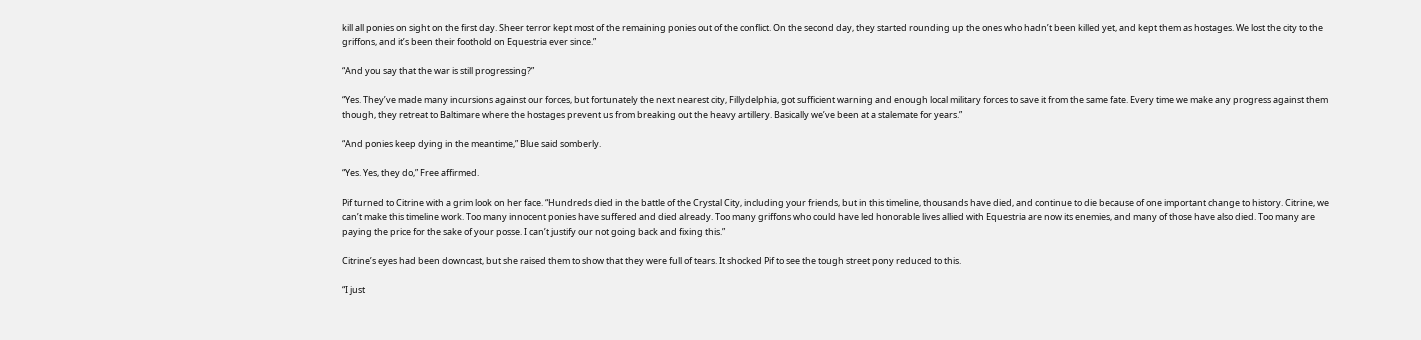kill all ponies on sight on the first day. Sheer terror kept most of the remaining ponies out of the conflict. On the second day, they started rounding up the ones who hadn’t been killed yet, and kept them as hostages. We lost the city to the griffons, and it’s been their foothold on Equestria ever since.”

“And you say that the war is still progressing?”

“Yes. They’ve made many incursions against our forces, but fortunately the next nearest city, Fillydelphia, got sufficient warning and enough local military forces to save it from the same fate. Every time we make any progress against them though, they retreat to Baltimare where the hostages prevent us from breaking out the heavy artillery. Basically we’ve been at a stalemate for years.”

“And ponies keep dying in the meantime,” Blue said somberly.

“Yes. Yes, they do,” Free affirmed.

Pif turned to Citrine with a grim look on her face. “Hundreds died in the battle of the Crystal City, including your friends, but in this timeline, thousands have died, and continue to die because of one important change to history. Citrine, we can’t make this timeline work. Too many innocent ponies have suffered and died already. Too many griffons who could have led honorable lives allied with Equestria are now its enemies, and many of those have also died. Too many are paying the price for the sake of your posse. I can’t justify our not going back and fixing this.”

Citrine’s eyes had been downcast, but she raised them to show that they were full of tears. It shocked Pif to see the tough street pony reduced to this.

“I just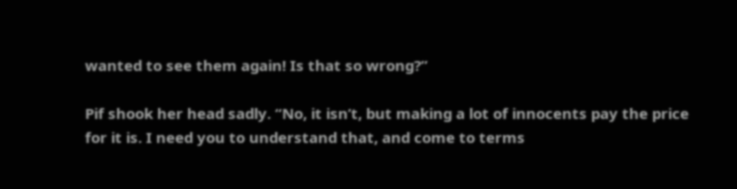wanted to see them again! Is that so wrong?”

Pif shook her head sadly. “No, it isn’t, but making a lot of innocents pay the price for it is. I need you to understand that, and come to terms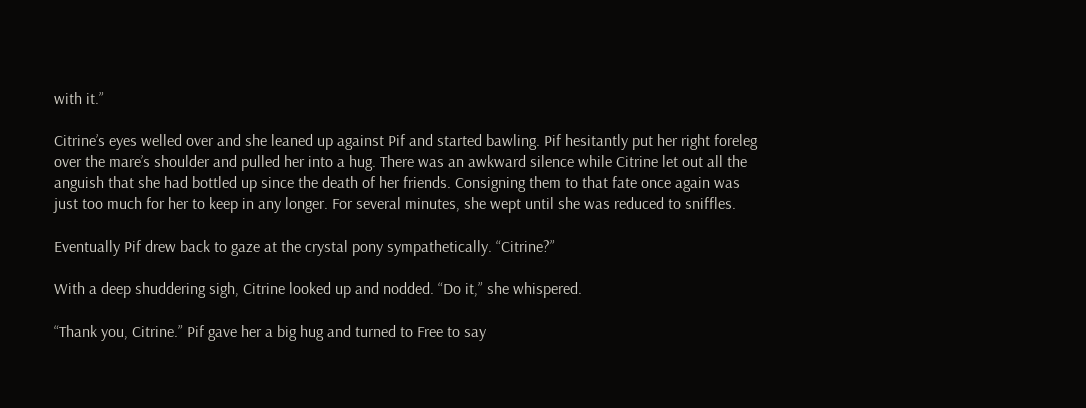with it.”

Citrine’s eyes welled over and she leaned up against Pif and started bawling. Pif hesitantly put her right foreleg over the mare’s shoulder and pulled her into a hug. There was an awkward silence while Citrine let out all the anguish that she had bottled up since the death of her friends. Consigning them to that fate once again was just too much for her to keep in any longer. For several minutes, she wept until she was reduced to sniffles.

Eventually Pif drew back to gaze at the crystal pony sympathetically. “Citrine?”

With a deep shuddering sigh, Citrine looked up and nodded. “Do it,” she whispered.

“Thank you, Citrine.” Pif gave her a big hug and turned to Free to say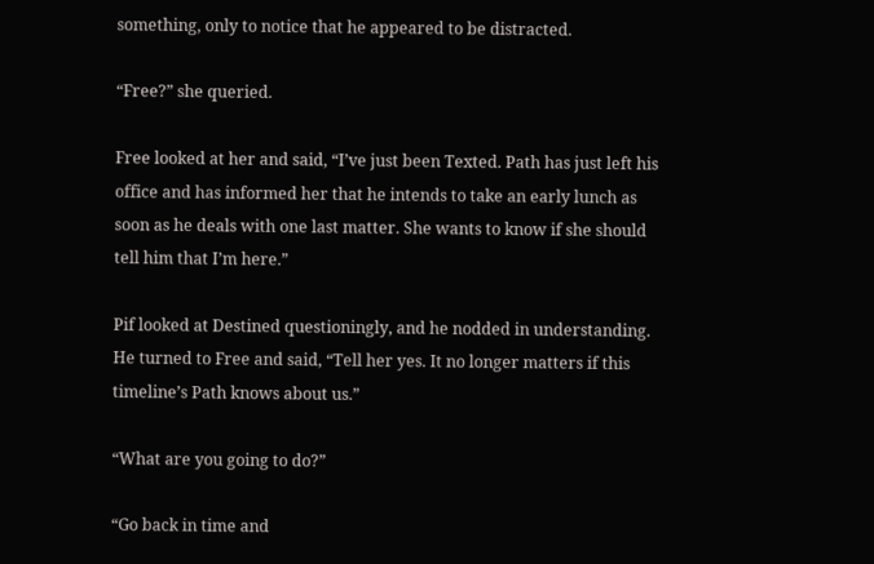something, only to notice that he appeared to be distracted.

“Free?” she queried.

Free looked at her and said, “I’ve just been Texted. Path has just left his office and has informed her that he intends to take an early lunch as soon as he deals with one last matter. She wants to know if she should tell him that I’m here.”

Pif looked at Destined questioningly, and he nodded in understanding. He turned to Free and said, “Tell her yes. It no longer matters if this timeline’s Path knows about us.”

“What are you going to do?”

“Go back in time and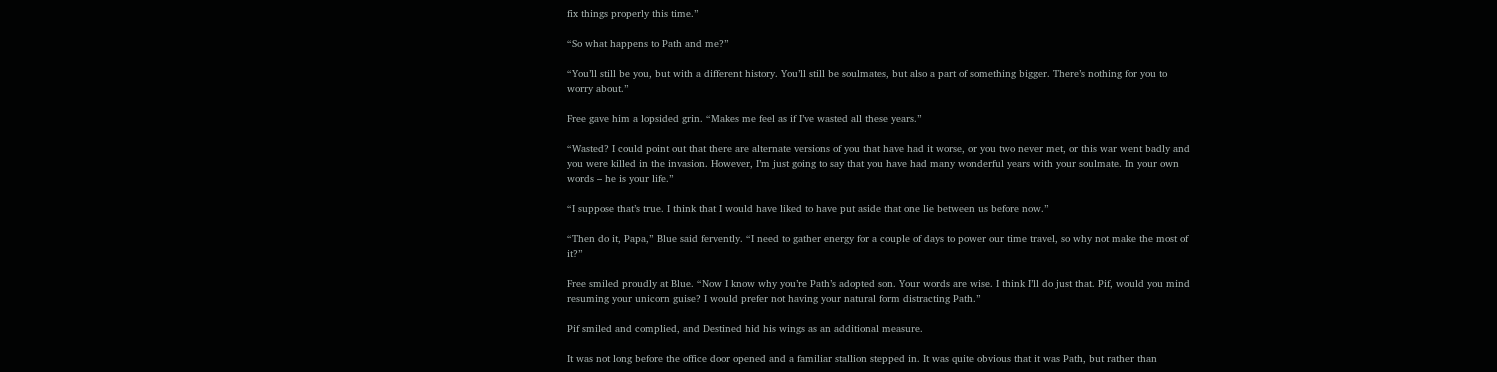fix things properly this time.”

“So what happens to Path and me?”

“You’ll still be you, but with a different history. You’ll still be soulmates, but also a part of something bigger. There’s nothing for you to worry about.”

Free gave him a lopsided grin. “Makes me feel as if I’ve wasted all these years.”

“Wasted? I could point out that there are alternate versions of you that have had it worse, or you two never met, or this war went badly and you were killed in the invasion. However, I’m just going to say that you have had many wonderful years with your soulmate. In your own words – he is your life.”

“I suppose that’s true. I think that I would have liked to have put aside that one lie between us before now.”

“Then do it, Papa,” Blue said fervently. “I need to gather energy for a couple of days to power our time travel, so why not make the most of it?”

Free smiled proudly at Blue. “Now I know why you’re Path’s adopted son. Your words are wise. I think I’ll do just that. Pif, would you mind resuming your unicorn guise? I would prefer not having your natural form distracting Path.”

Pif smiled and complied, and Destined hid his wings as an additional measure.

It was not long before the office door opened and a familiar stallion stepped in. It was quite obvious that it was Path, but rather than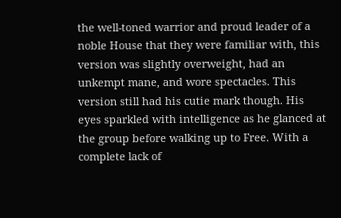the well-toned warrior and proud leader of a noble House that they were familiar with, this version was slightly overweight, had an unkempt mane, and wore spectacles. This version still had his cutie mark though. His eyes sparkled with intelligence as he glanced at the group before walking up to Free. With a complete lack of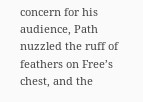concern for his audience, Path nuzzled the ruff of feathers on Free’s chest, and the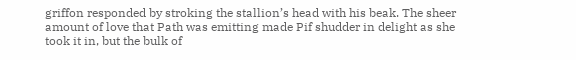griffon responded by stroking the stallion’s head with his beak. The sheer amount of love that Path was emitting made Pif shudder in delight as she took it in, but the bulk of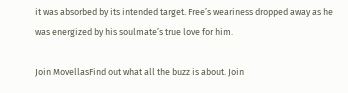it was absorbed by its intended target. Free’s weariness dropped away as he was energized by his soulmate’s true love for him.

Join MovellasFind out what all the buzz is about. Join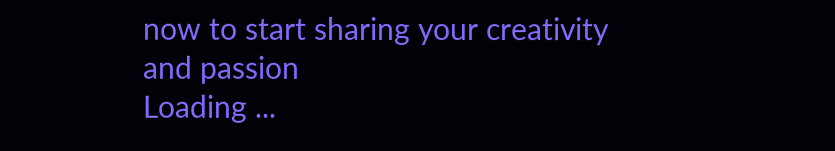now to start sharing your creativity and passion
Loading ...